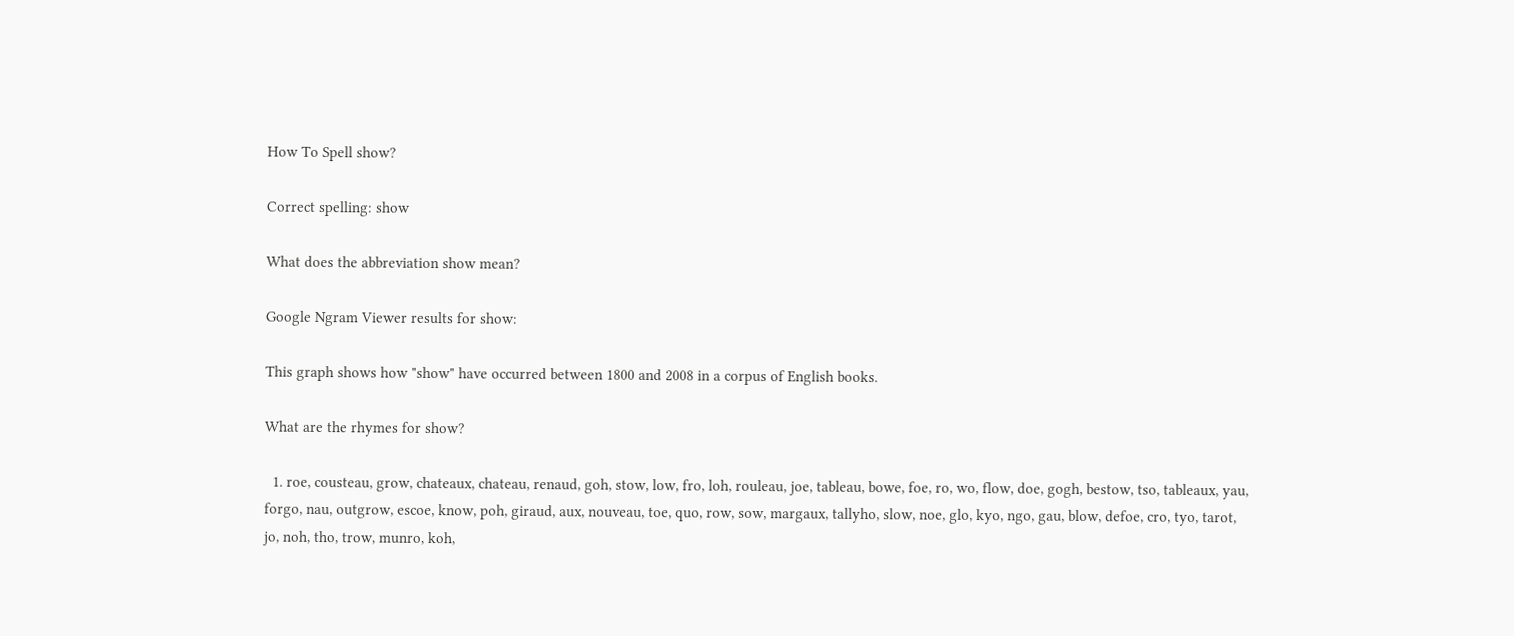How To Spell show?

Correct spelling: show

What does the abbreviation show mean?

Google Ngram Viewer results for show:

This graph shows how "show" have occurred between 1800 and 2008 in a corpus of English books.

What are the rhymes for show?

  1. roe, cousteau, grow, chateaux, chateau, renaud, goh, stow, low, fro, loh, rouleau, joe, tableau, bowe, foe, ro, wo, flow, doe, gogh, bestow, tso, tableaux, yau, forgo, nau, outgrow, escoe, know, poh, giraud, aux, nouveau, toe, quo, row, sow, margaux, tallyho, slow, noe, glo, kyo, ngo, gau, blow, defoe, cro, tyo, tarot, jo, noh, tho, trow, munro, koh,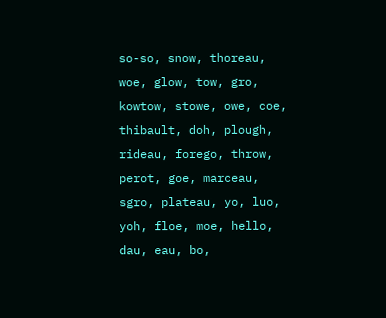so-so, snow, thoreau, woe, glow, tow, gro, kowtow, stowe, owe, coe, thibault, doh, plough, rideau, forego, throw, perot, goe, marceau, sgro, plateau, yo, luo, yoh, floe, moe, hello, dau, eau, bo,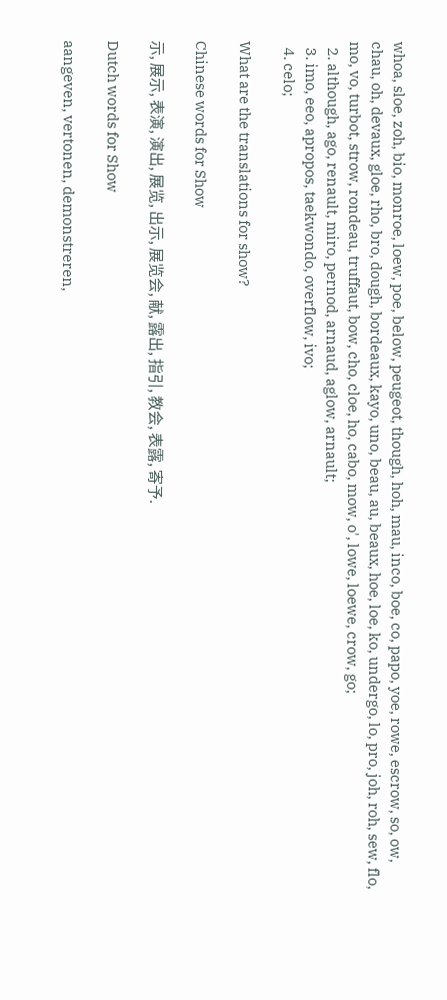whoa, sloe, zoh, bio, monroe, loew, poe, below, peugeot, though, hoh, mau, inco, boe, co, papo, yoe, rowe, escrow, so, ow, chau, oh, devaux, gloe, rho, bro, dough, bordeaux, kayo, uno, beau, au, beaux, hoe, loe, ko, undergo, lo, pro, joh, roh, sew, flo, mo, vo, turbot, strow, rondeau, truffaut, bow, cho, cloe, ho, cabo, mow, o', lowe, loewe, crow, go;
  2. although, ago, renault, miro, pernod, arnaud, aglow, arnault;
  3. imo, eeo, apropos, taekwondo, overflow, ivo;
  4. celo;

What are the translations for show?

Chinese words for Show

示, 展示, 表演, 演出, 展览, 出示, 展览会, 献, 露出, 指引, 教会, 表露, 寄予.

Dutch words for Show

aangeven, vertonen, demonstreren,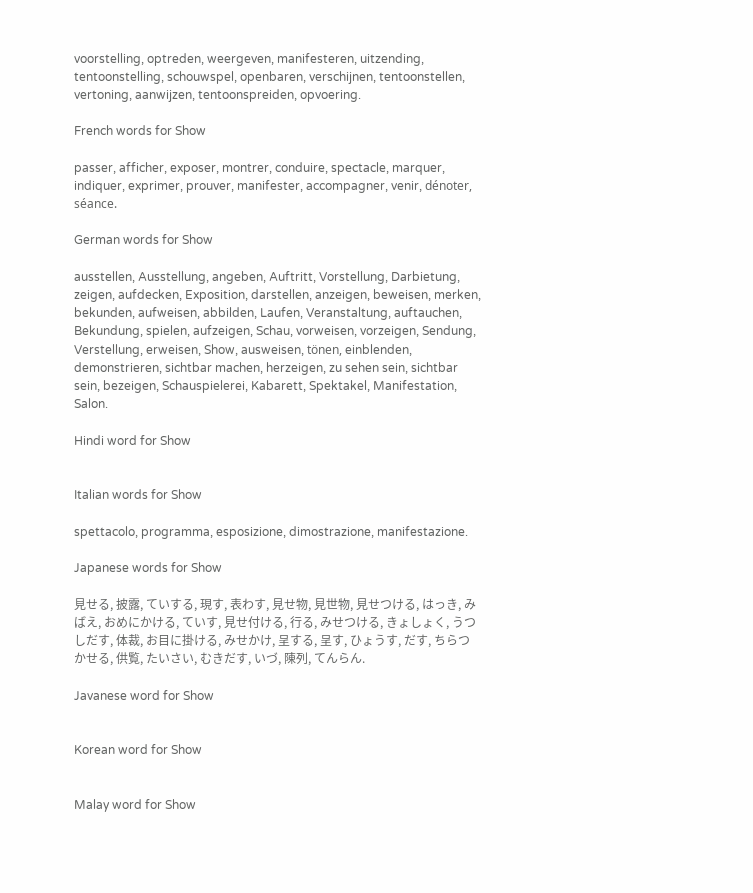voorstelling, optreden, weergeven, manifesteren, uitzending, tentoonstelling, schouwspel, openbaren, verschijnen, tentoonstellen, vertoning, aanwijzen, tentoonspreiden, opvoering.

French words for Show

passer, afficher, exposer, montrer, conduire, spectacle, marquer, indiquer, exprimer, prouver, manifester, accompagner, venir, dénoter, séance.

German words for Show

ausstellen, Ausstellung, angeben, Auftritt, Vorstellung, Darbietung, zeigen, aufdecken, Exposition, darstellen, anzeigen, beweisen, merken, bekunden, aufweisen, abbilden, Laufen, Veranstaltung, auftauchen, Bekundung, spielen, aufzeigen, Schau, vorweisen, vorzeigen, Sendung, Verstellung, erweisen, Show, ausweisen, tönen, einblenden, demonstrieren, sichtbar machen, herzeigen, zu sehen sein, sichtbar sein, bezeigen, Schauspielerei, Kabarett, Spektakel, Manifestation, Salon.

Hindi word for Show


Italian words for Show

spettacolo, programma, esposizione, dimostrazione, manifestazione.

Japanese words for Show

見せる, 披露, ていする, 現す, 表わす, 見せ物, 見世物, 見せつける, はっき, みばえ, おめにかける, ていす, 見せ付ける, 行る, みせつける, きょしょく, うつしだす, 体裁, お目に掛ける, みせかけ, 呈する, 呈す, ひょうす, だす, ちらつかせる, 供覧, たいさい, むきだす, いづ, 陳列, てんらん.

Javanese word for Show


Korean word for Show


Malay word for Show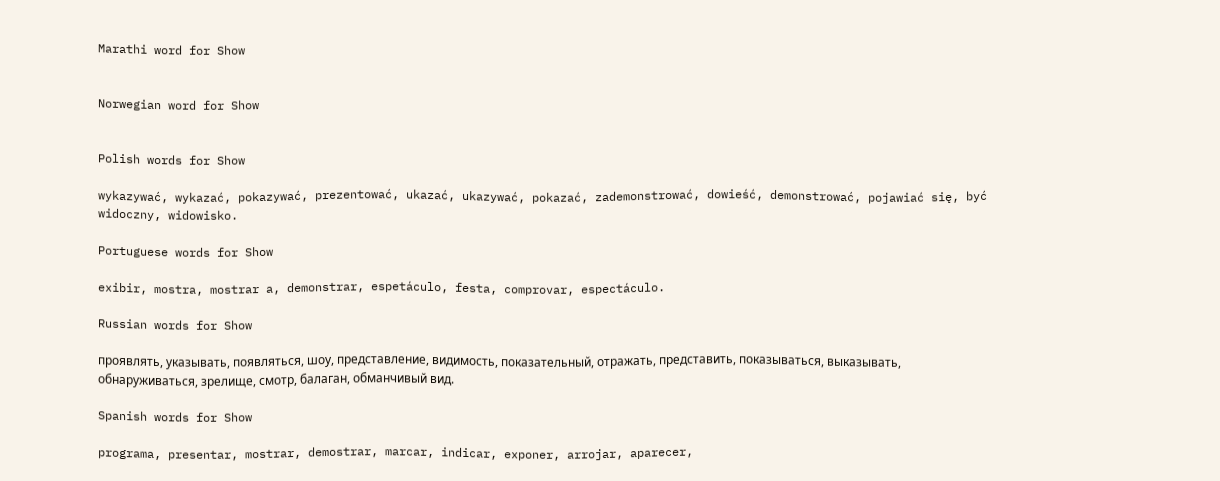Marathi word for Show


Norwegian word for Show


Polish words for Show

wykazywać, wykazać, pokazywać, prezentować, ukazać, ukazywać, pokazać, zademonstrować, dowieść, demonstrować, pojawiać się, być widoczny, widowisko.

Portuguese words for Show

exibir, mostra, mostrar a, demonstrar, espetáculo, festa, comprovar, espectáculo.

Russian words for Show

проявлять, указывать, появляться, шоу, представление, видимость, показательный, отражать, представить, показываться, выказывать, обнаруживаться, зрелище, смотр, балаган, обманчивый вид.

Spanish words for Show

programa, presentar, mostrar, demostrar, marcar, indicar, exponer, arrojar, aparecer,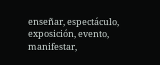enseñar, espectáculo, exposición, evento, manifestar,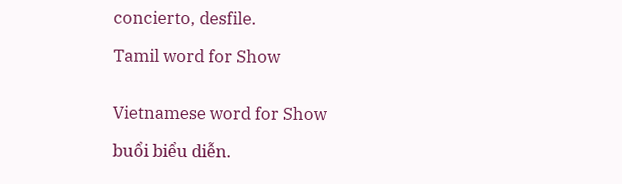concierto, desfile.

Tamil word for Show


Vietnamese word for Show

buổi biểu diễn.